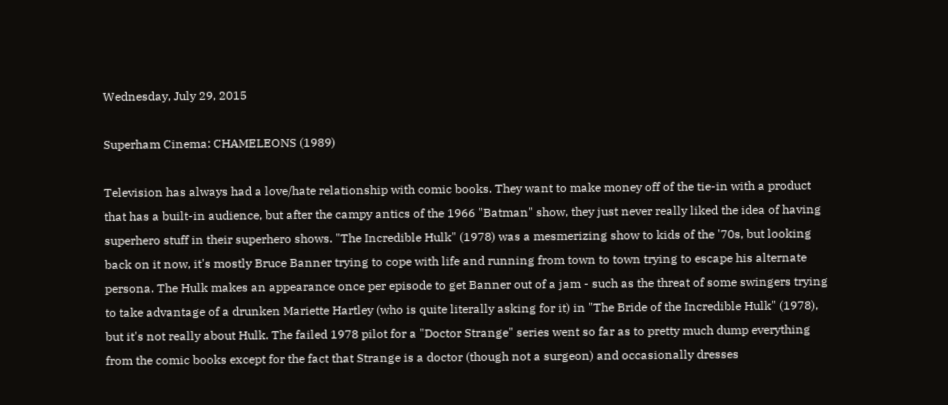Wednesday, July 29, 2015

Superham Cinema: CHAMELEONS (1989)

Television has always had a love/hate relationship with comic books. They want to make money off of the tie-in with a product that has a built-in audience, but after the campy antics of the 1966 "Batman" show, they just never really liked the idea of having superhero stuff in their superhero shows. "The Incredible Hulk" (1978) was a mesmerizing show to kids of the '70s, but looking back on it now, it's mostly Bruce Banner trying to cope with life and running from town to town trying to escape his alternate persona. The Hulk makes an appearance once per episode to get Banner out of a jam - such as the threat of some swingers trying to take advantage of a drunken Mariette Hartley (who is quite literally asking for it) in "The Bride of the Incredible Hulk" (1978), but it's not really about Hulk. The failed 1978 pilot for a "Doctor Strange" series went so far as to pretty much dump everything from the comic books except for the fact that Strange is a doctor (though not a surgeon) and occasionally dresses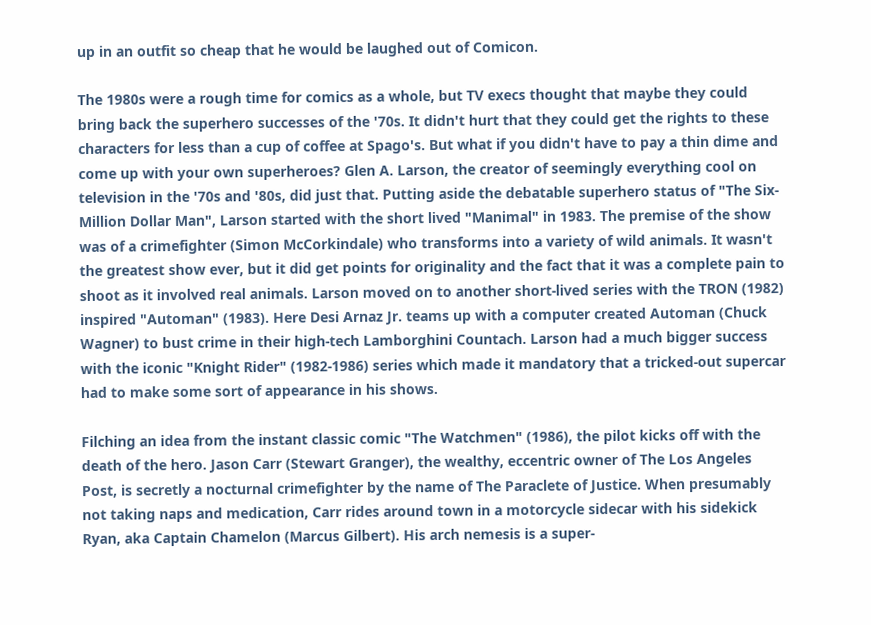up in an outfit so cheap that he would be laughed out of Comicon.

The 1980s were a rough time for comics as a whole, but TV execs thought that maybe they could bring back the superhero successes of the '70s. It didn't hurt that they could get the rights to these characters for less than a cup of coffee at Spago's. But what if you didn't have to pay a thin dime and come up with your own superheroes? Glen A. Larson, the creator of seemingly everything cool on television in the '70s and '80s, did just that. Putting aside the debatable superhero status of "The Six-Million Dollar Man", Larson started with the short lived "Manimal" in 1983. The premise of the show was of a crimefighter (Simon McCorkindale) who transforms into a variety of wild animals. It wasn't the greatest show ever, but it did get points for originality and the fact that it was a complete pain to shoot as it involved real animals. Larson moved on to another short-lived series with the TRON (1982) inspired "Automan" (1983). Here Desi Arnaz Jr. teams up with a computer created Automan (Chuck Wagner) to bust crime in their high-tech Lamborghini Countach. Larson had a much bigger success with the iconic "Knight Rider" (1982-1986) series which made it mandatory that a tricked-out supercar had to make some sort of appearance in his shows.

Filching an idea from the instant classic comic "The Watchmen" (1986), the pilot kicks off with the death of the hero. Jason Carr (Stewart Granger), the wealthy, eccentric owner of The Los Angeles Post, is secretly a nocturnal crimefighter by the name of The Paraclete of Justice. When presumably not taking naps and medication, Carr rides around town in a motorcycle sidecar with his sidekick Ryan, aka Captain Chamelon (Marcus Gilbert). His arch nemesis is a super-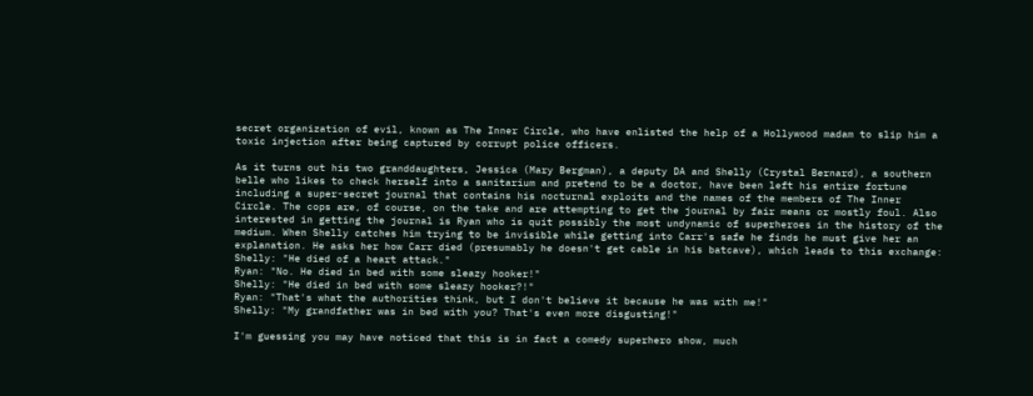secret organization of evil, known as The Inner Circle, who have enlisted the help of a Hollywood madam to slip him a toxic injection after being captured by corrupt police officers.

As it turns out his two granddaughters, Jessica (Mary Bergman), a deputy DA and Shelly (Crystal Bernard), a southern belle who likes to check herself into a sanitarium and pretend to be a doctor, have been left his entire fortune including a super-secret journal that contains his nocturnal exploits and the names of the members of The Inner Circle. The cops are, of course, on the take and are attempting to get the journal by fair means or mostly foul. Also interested in getting the journal is Ryan who is quit possibly the most undynamic of superheroes in the history of the medium. When Shelly catches him trying to be invisible while getting into Carr's safe he finds he must give her an explanation. He asks her how Carr died (presumably he doesn't get cable in his batcave), which leads to this exchange:
Shelly: "He died of a heart attack."
Ryan: "No. He died in bed with some sleazy hooker!"
Shelly: "He died in bed with some sleazy hooker?!"
Ryan: "That's what the authorities think, but I don't believe it because he was with me!"
Shelly: "My grandfather was in bed with you? That's even more disgusting!"

I'm guessing you may have noticed that this is in fact a comedy superhero show, much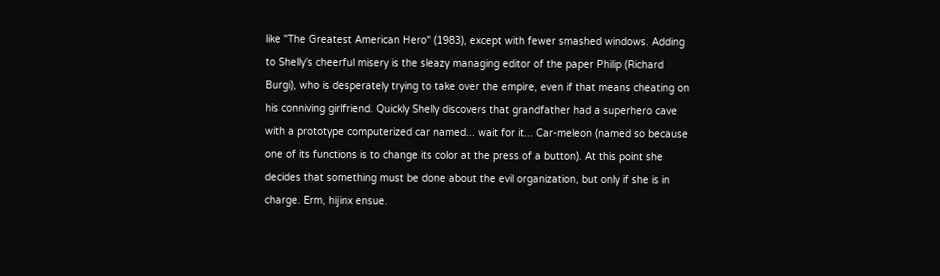like "The Greatest American Hero" (1983), except with fewer smashed windows. Adding to Shelly's cheerful misery is the sleazy managing editor of the paper Philip (Richard Burgi), who is desperately trying to take over the empire, even if that means cheating on his conniving girlfriend. Quickly Shelly discovers that grandfather had a superhero cave with a prototype computerized car named... wait for it... Car-meleon (named so because one of its functions is to change its color at the press of a button). At this point she decides that something must be done about the evil organization, but only if she is in charge. Erm, hijinx ensue.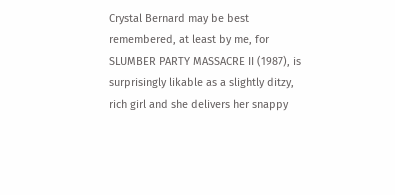Crystal Bernard may be best remembered, at least by me, for SLUMBER PARTY MASSACRE II (1987), is surprisingly likable as a slightly ditzy, rich girl and she delivers her snappy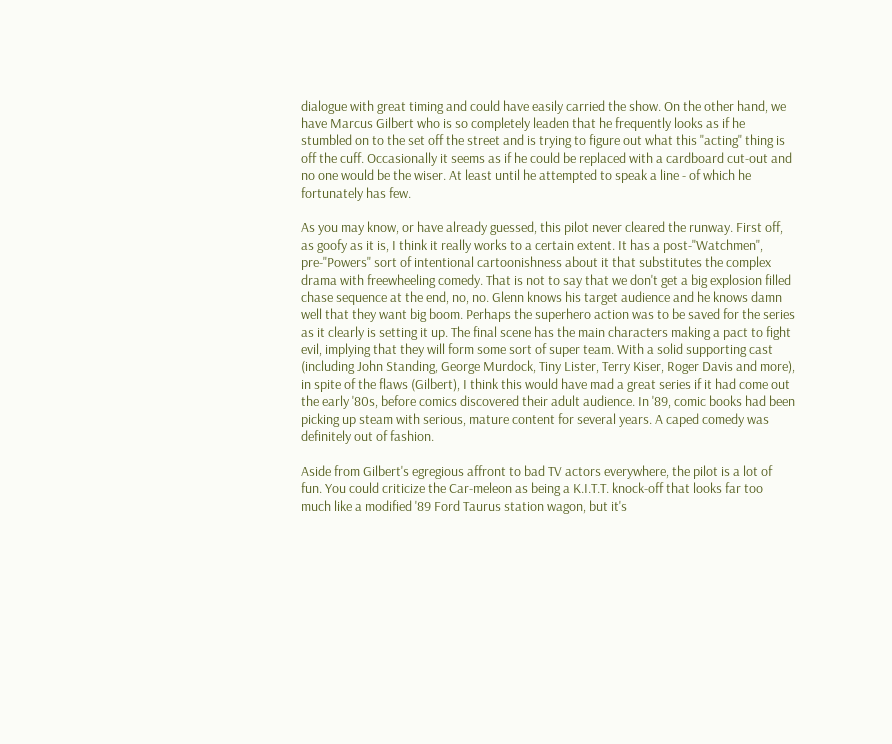dialogue with great timing and could have easily carried the show. On the other hand, we have Marcus Gilbert who is so completely leaden that he frequently looks as if he stumbled on to the set off the street and is trying to figure out what this "acting" thing is off the cuff. Occasionally it seems as if he could be replaced with a cardboard cut-out and no one would be the wiser. At least until he attempted to speak a line - of which he fortunately has few.

As you may know, or have already guessed, this pilot never cleared the runway. First off, as goofy as it is, I think it really works to a certain extent. It has a post-"Watchmen", pre-"Powers" sort of intentional cartoonishness about it that substitutes the complex drama with freewheeling comedy. That is not to say that we don't get a big explosion filled chase sequence at the end, no, no. Glenn knows his target audience and he knows damn well that they want big boom. Perhaps the superhero action was to be saved for the series as it clearly is setting it up. The final scene has the main characters making a pact to fight evil, implying that they will form some sort of super team. With a solid supporting cast (including John Standing, George Murdock, Tiny Lister, Terry Kiser, Roger Davis and more), in spite of the flaws (Gilbert), I think this would have mad a great series if it had come out the early '80s, before comics discovered their adult audience. In '89, comic books had been picking up steam with serious, mature content for several years. A caped comedy was definitely out of fashion.

Aside from Gilbert's egregious affront to bad TV actors everywhere, the pilot is a lot of fun. You could criticize the Car-meleon as being a K.I.T.T. knock-off that looks far too much like a modified '89 Ford Taurus station wagon, but it's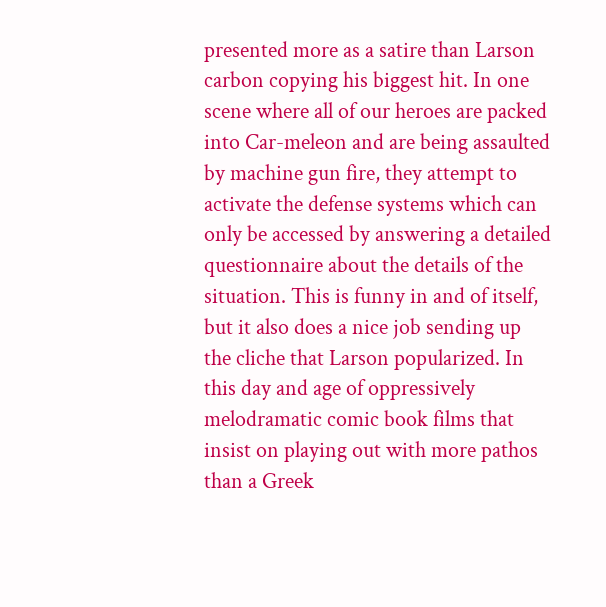presented more as a satire than Larson carbon copying his biggest hit. In one scene where all of our heroes are packed into Car-meleon and are being assaulted by machine gun fire, they attempt to activate the defense systems which can only be accessed by answering a detailed questionnaire about the details of the situation. This is funny in and of itself, but it also does a nice job sending up the cliche that Larson popularized. In this day and age of oppressively melodramatic comic book films that insist on playing out with more pathos than a Greek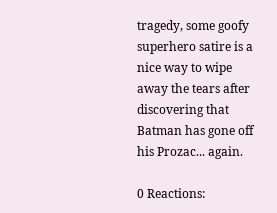tragedy, some goofy superhero satire is a nice way to wipe away the tears after discovering that Batman has gone off his Prozac... again.

0 Reactions: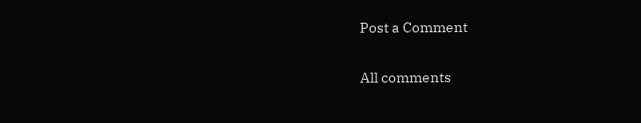Post a Comment

All comments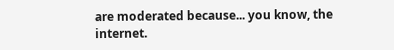are moderated because... you know, the internet.